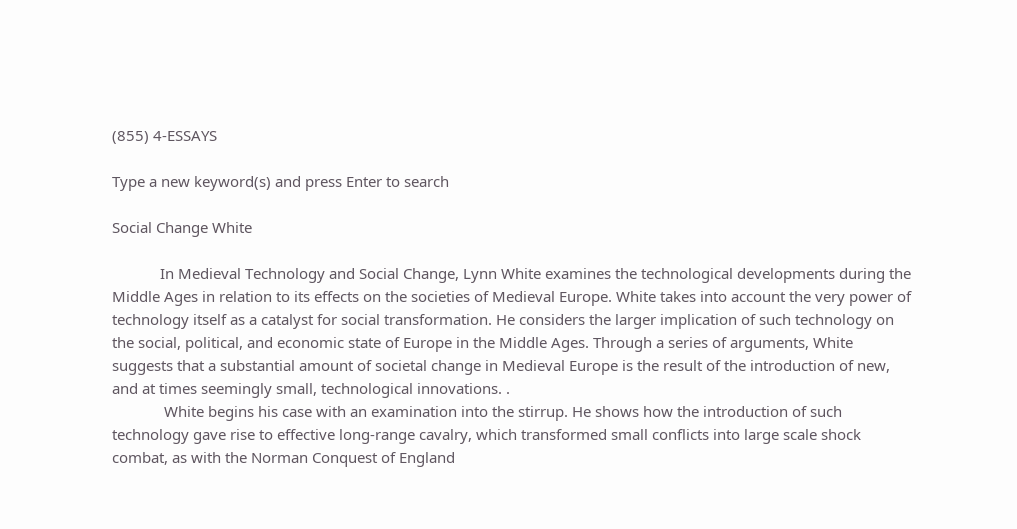(855) 4-ESSAYS

Type a new keyword(s) and press Enter to search

Social Change White

            In Medieval Technology and Social Change, Lynn White examines the technological developments during the Middle Ages in relation to its effects on the societies of Medieval Europe. White takes into account the very power of technology itself as a catalyst for social transformation. He considers the larger implication of such technology on the social, political, and economic state of Europe in the Middle Ages. Through a series of arguments, White suggests that a substantial amount of societal change in Medieval Europe is the result of the introduction of new, and at times seemingly small, technological innovations. .
             White begins his case with an examination into the stirrup. He shows how the introduction of such technology gave rise to effective long-range cavalry, which transformed small conflicts into large scale shock combat, as with the Norman Conquest of England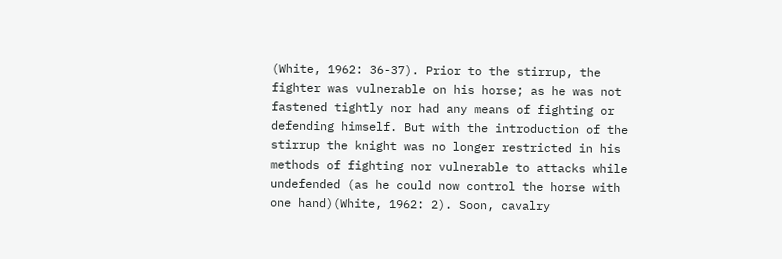(White, 1962: 36-37). Prior to the stirrup, the fighter was vulnerable on his horse; as he was not fastened tightly nor had any means of fighting or defending himself. But with the introduction of the stirrup the knight was no longer restricted in his methods of fighting nor vulnerable to attacks while undefended (as he could now control the horse with one hand)(White, 1962: 2). Soon, cavalry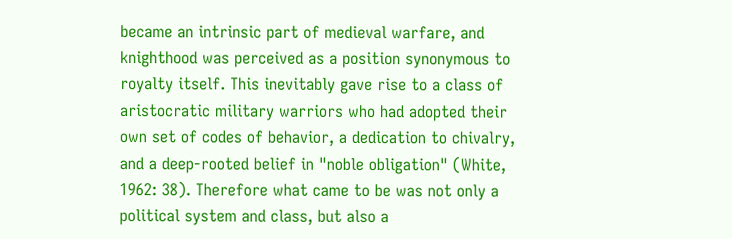became an intrinsic part of medieval warfare, and knighthood was perceived as a position synonymous to royalty itself. This inevitably gave rise to a class of aristocratic military warriors who had adopted their own set of codes of behavior, a dedication to chivalry, and a deep-rooted belief in "noble obligation" (White, 1962: 38). Therefore what came to be was not only a political system and class, but also a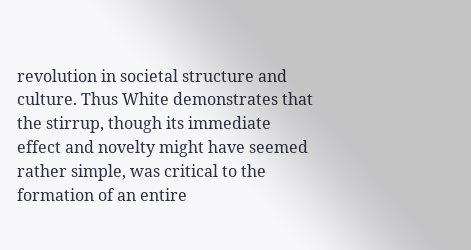revolution in societal structure and culture. Thus White demonstrates that the stirrup, though its immediate effect and novelty might have seemed rather simple, was critical to the formation of an entire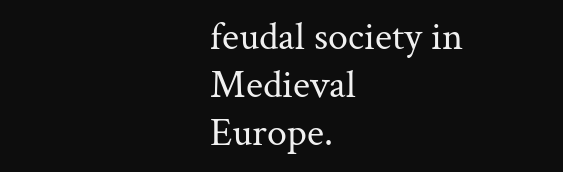feudal society in Medieval Europe.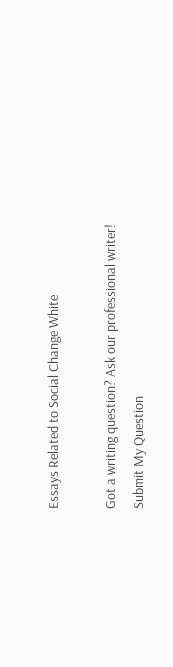Essays Related to Social Change White

Got a writing question? Ask our professional writer!
Submit My Question